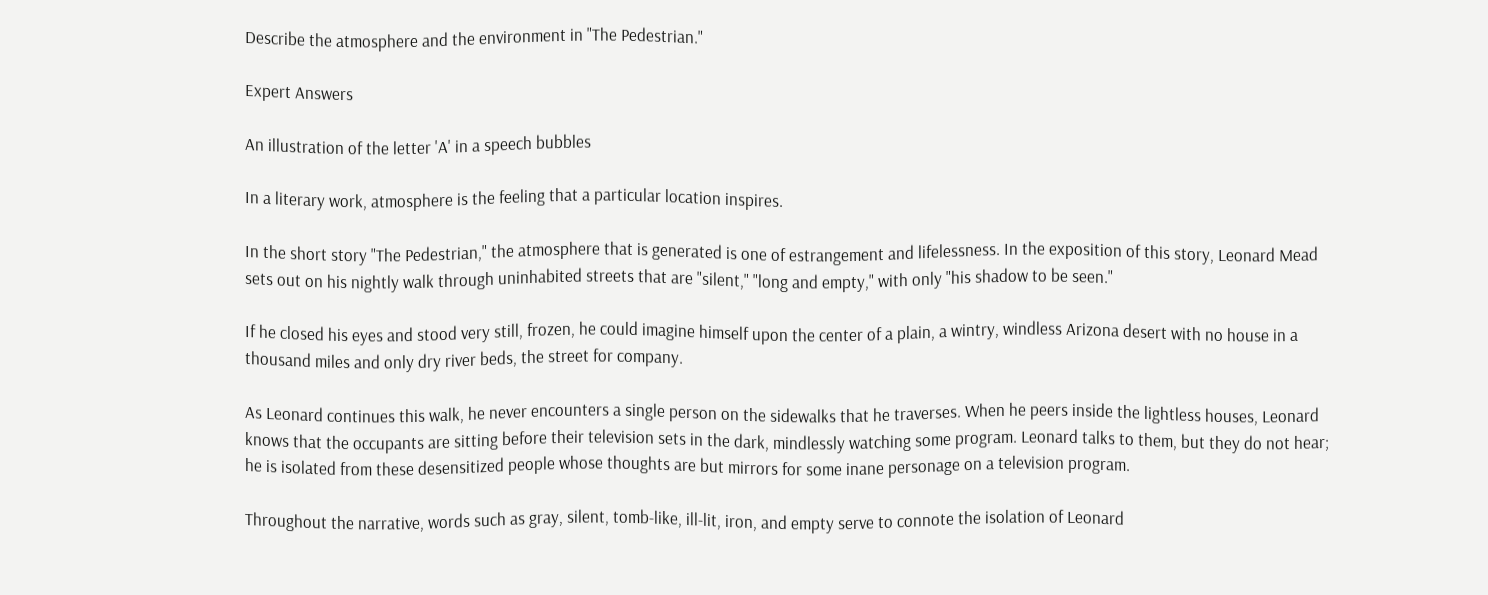Describe the atmosphere and the environment in "The Pedestrian."

Expert Answers

An illustration of the letter 'A' in a speech bubbles

In a literary work, atmosphere is the feeling that a particular location inspires.

In the short story "The Pedestrian," the atmosphere that is generated is one of estrangement and lifelessness. In the exposition of this story, Leonard Mead sets out on his nightly walk through uninhabited streets that are "silent," "long and empty," with only "his shadow to be seen."

If he closed his eyes and stood very still, frozen, he could imagine himself upon the center of a plain, a wintry, windless Arizona desert with no house in a thousand miles and only dry river beds, the street for company.

As Leonard continues this walk, he never encounters a single person on the sidewalks that he traverses. When he peers inside the lightless houses, Leonard knows that the occupants are sitting before their television sets in the dark, mindlessly watching some program. Leonard talks to them, but they do not hear; he is isolated from these desensitized people whose thoughts are but mirrors for some inane personage on a television program.

Throughout the narrative, words such as gray, silent, tomb-like, ill-lit, iron, and empty serve to connote the isolation of Leonard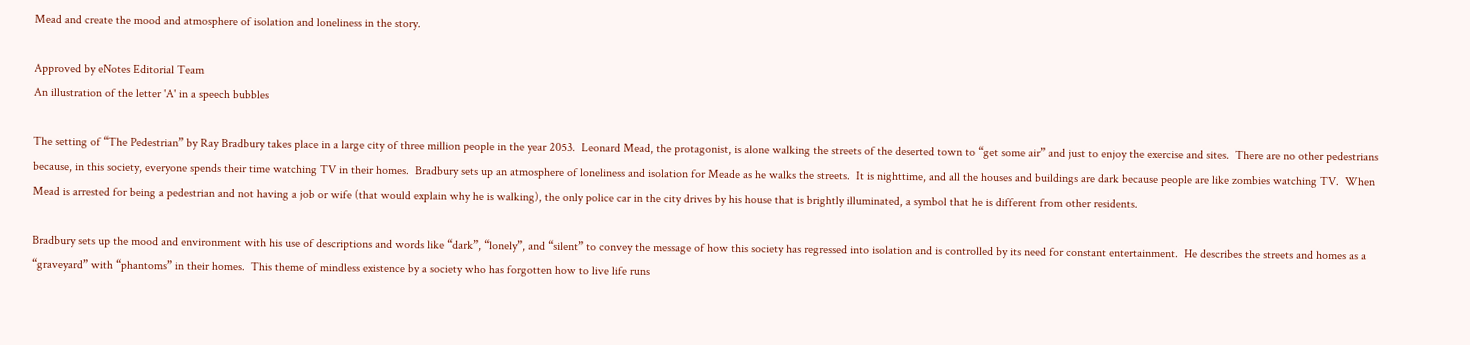Mead and create the mood and atmosphere of isolation and loneliness in the story.

Approved by eNotes Editorial Team
An illustration of the letter 'A' in a speech bubbles

The setting of “The Pedestrian” by Ray Bradbury takes place in a large city of three million people in the year 2053.  Leonard Mead, the protagonist, is alone walking the streets of the deserted town to “get some air” and just to enjoy the exercise and sites.  There are no other pedestrians because, in this society, everyone spends their time watching TV in their homes.  Bradbury sets up an atmosphere of loneliness and isolation for Meade as he walks the streets.  It is nighttime, and all the houses and buildings are dark because people are like zombies watching TV.  When Mead is arrested for being a pedestrian and not having a job or wife (that would explain why he is walking), the only police car in the city drives by his house that is brightly illuminated, a symbol that he is different from other residents.

Bradbury sets up the mood and environment with his use of descriptions and words like “dark”, “lonely”, and “silent” to convey the message of how this society has regressed into isolation and is controlled by its need for constant entertainment.  He describes the streets and homes as a “graveyard” with “phantoms” in their homes.  This theme of mindless existence by a society who has forgotten how to live life runs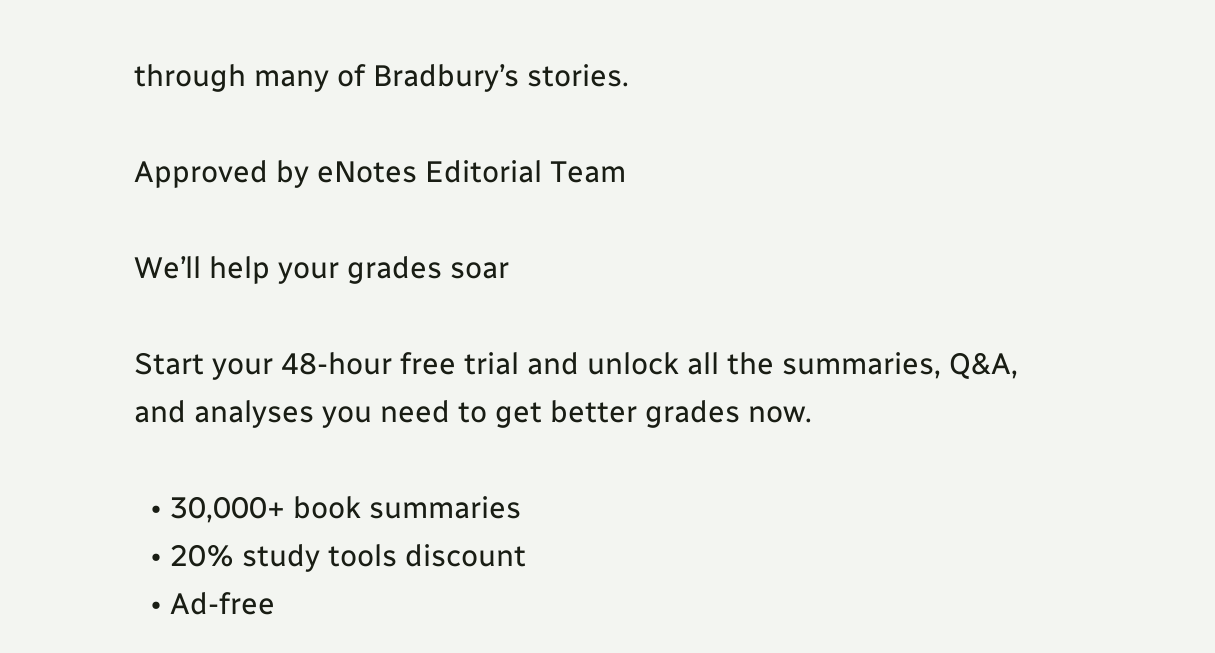through many of Bradbury’s stories.

Approved by eNotes Editorial Team

We’ll help your grades soar

Start your 48-hour free trial and unlock all the summaries, Q&A, and analyses you need to get better grades now.

  • 30,000+ book summaries
  • 20% study tools discount
  • Ad-free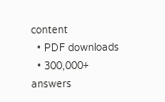content
  • PDF downloads
  • 300,000+ answers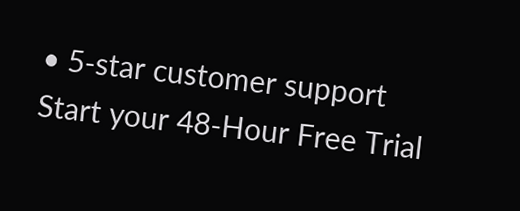• 5-star customer support
Start your 48-Hour Free Trial